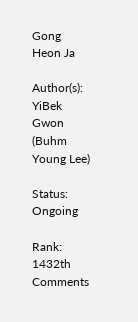Gong Heon Ja

Author(s): YiBek Gwon (Buhm Young Lee)

Status: Ongoing

Rank: 1432th Comments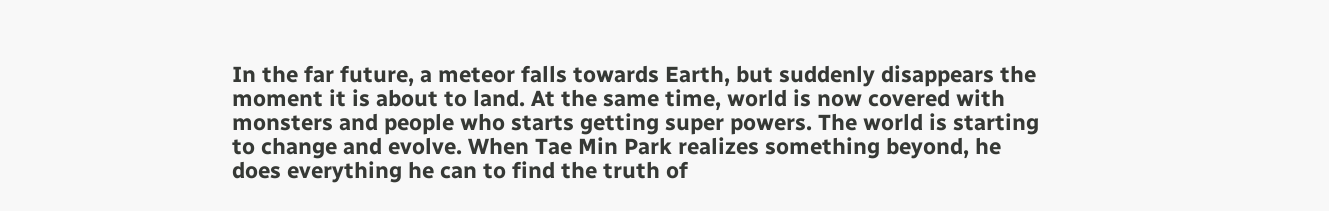In the far future, a meteor falls towards Earth, but suddenly disappears the moment it is about to land. At the same time, world is now covered with monsters and people who starts getting super powers. The world is starting to change and evolve. When Tae Min Park realizes something beyond, he does everything he can to find the truth of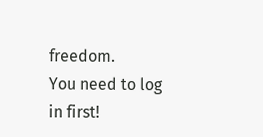freedom.
You need to log in first!